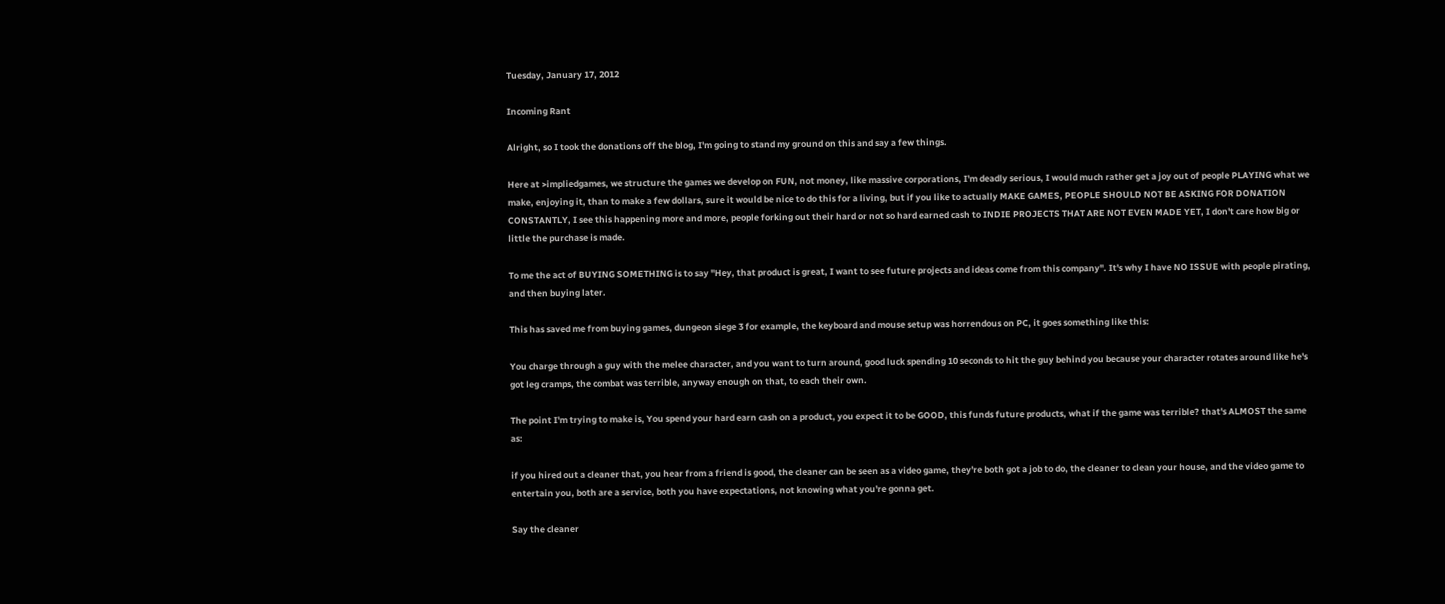Tuesday, January 17, 2012

Incoming Rant

Alright, so I took the donations off the blog, I'm going to stand my ground on this and say a few things.

Here at >impliedgames, we structure the games we develop on FUN, not money, like massive corporations, I'm deadly serious, I would much rather get a joy out of people PLAYING what we make, enjoying it, than to make a few dollars, sure it would be nice to do this for a living, but if you like to actually MAKE GAMES, PEOPLE SHOULD NOT BE ASKING FOR DONATION CONSTANTLY, I see this happening more and more, people forking out their hard or not so hard earned cash to INDIE PROJECTS THAT ARE NOT EVEN MADE YET, I don't care how big or little the purchase is made.

To me the act of BUYING SOMETHING is to say "Hey, that product is great, I want to see future projects and ideas come from this company". It's why I have NO ISSUE with people pirating, and then buying later.

This has saved me from buying games, dungeon siege 3 for example, the keyboard and mouse setup was horrendous on PC, it goes something like this:

You charge through a guy with the melee character, and you want to turn around, good luck spending 10 seconds to hit the guy behind you because your character rotates around like he's got leg cramps, the combat was terrible, anyway enough on that, to each their own.

The point I'm trying to make is, You spend your hard earn cash on a product, you expect it to be GOOD, this funds future products, what if the game was terrible? that's ALMOST the same as:

if you hired out a cleaner that, you hear from a friend is good, the cleaner can be seen as a video game, they're both got a job to do, the cleaner to clean your house, and the video game to entertain you, both are a service, both you have expectations, not knowing what you're gonna get.

Say the cleaner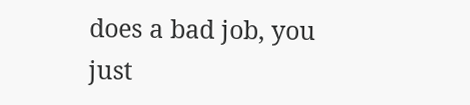does a bad job, you just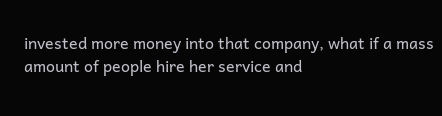invested more money into that company, what if a mass amount of people hire her service and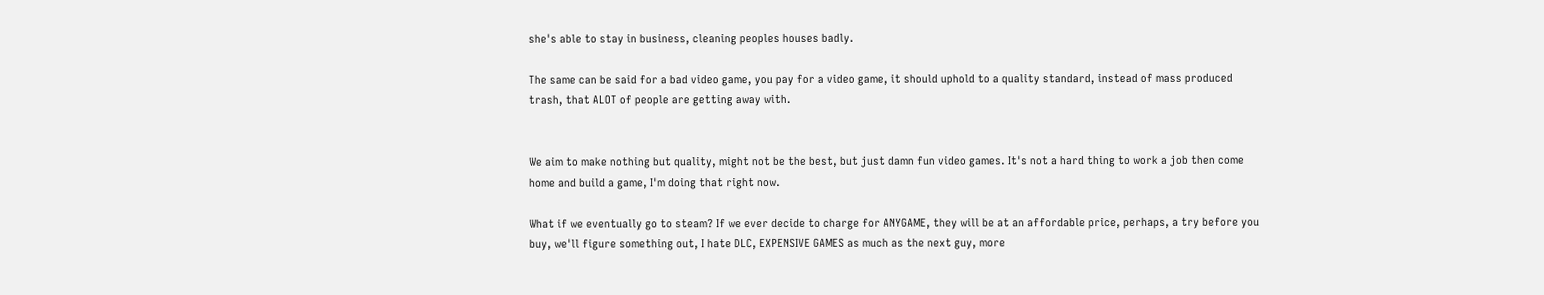she's able to stay in business, cleaning peoples houses badly.

The same can be said for a bad video game, you pay for a video game, it should uphold to a quality standard, instead of mass produced trash, that ALOT of people are getting away with.


We aim to make nothing but quality, might not be the best, but just damn fun video games. It's not a hard thing to work a job then come home and build a game, I'm doing that right now.

What if we eventually go to steam? If we ever decide to charge for ANYGAME, they will be at an affordable price, perhaps, a try before you buy, we'll figure something out, I hate DLC, EXPENSIVE GAMES as much as the next guy, more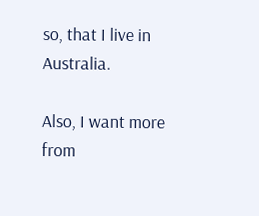so, that I live in Australia.

Also, I want more from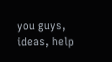you guys, ideas, help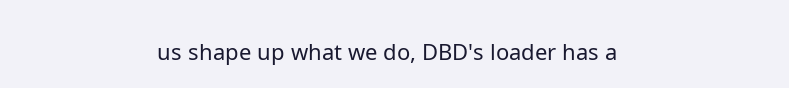us shape up what we do, DBD's loader has a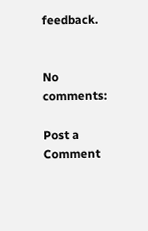feedback.


No comments:

Post a Comment